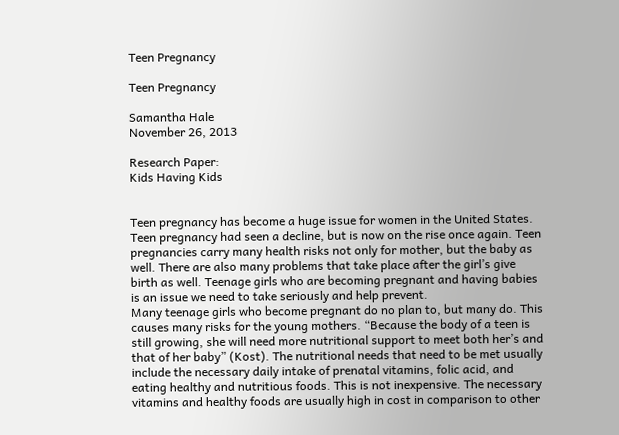Teen Pregnancy

Teen Pregnancy

Samantha Hale
November 26, 2013

Research Paper:
Kids Having Kids


Teen pregnancy has become a huge issue for women in the United States. Teen pregnancy had seen a decline, but is now on the rise once again. Teen pregnancies carry many health risks not only for mother, but the baby as well. There are also many problems that take place after the girl’s give birth as well. Teenage girls who are becoming pregnant and having babies is an issue we need to take seriously and help prevent.
Many teenage girls who become pregnant do no plan to, but many do. This causes many risks for the young mothers. “Because the body of a teen is still growing, she will need more nutritional support to meet both her’s and that of her baby” (Kost). The nutritional needs that need to be met usually include the necessary daily intake of prenatal vitamins, folic acid, and eating healthy and nutritious foods. This is not inexpensive. The necessary vitamins and healthy foods are usually high in cost in comparison to other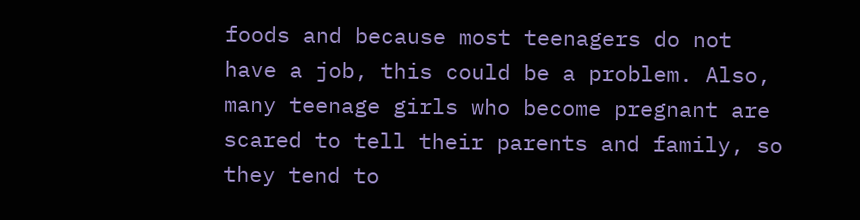foods and because most teenagers do not have a job, this could be a problem. Also, many teenage girls who become pregnant are scared to tell their parents and family, so they tend to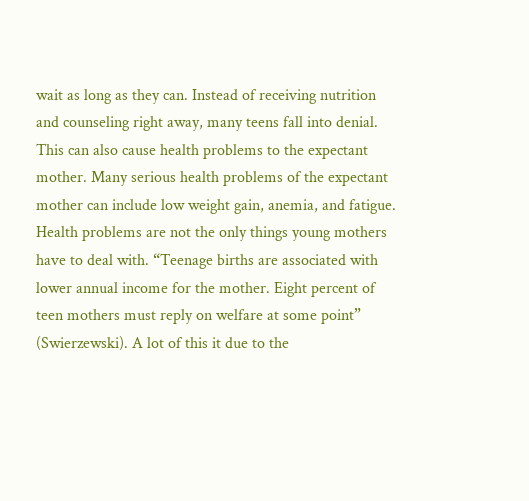wait as long as they can. Instead of receiving nutrition and counseling right away, many teens fall into denial. This can also cause health problems to the expectant mother. Many serious health problems of the expectant mother can include low weight gain, anemia, and fatigue.
Health problems are not the only things young mothers have to deal with. “Teenage births are associated with lower annual income for the mother. Eight percent of teen mothers must reply on welfare at some point” (Swierzewski). A lot of this it due to the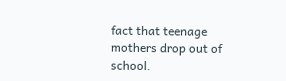fact that teenage mothers drop out of school.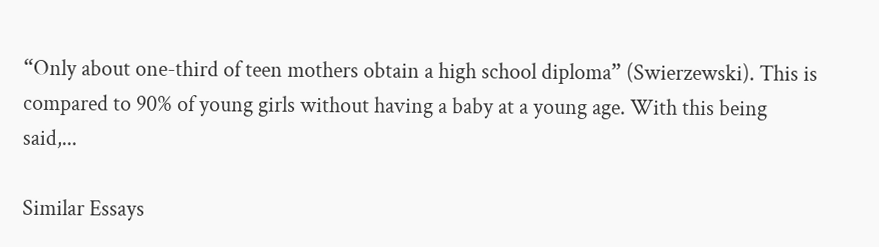“Only about one-third of teen mothers obtain a high school diploma” (Swierzewski). This is compared to 90% of young girls without having a baby at a young age. With this being said,...

Similar Essays